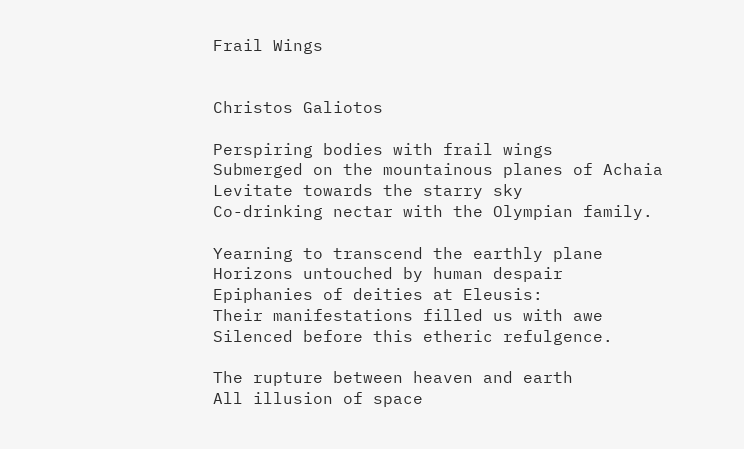Frail Wings


Christos Galiotos

Perspiring bodies with frail wings
Submerged on the mountainous planes of Achaia
Levitate towards the starry sky
Co-drinking nectar with the Olympian family.

Yearning to transcend the earthly plane
Horizons untouched by human despair
Epiphanies of deities at Eleusis:
Their manifestations filled us with awe
Silenced before this etheric refulgence.

The rupture between heaven and earth
All illusion of space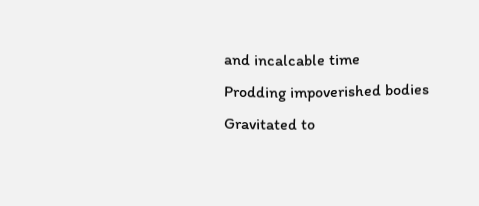and incalcable time
Prodding impoverished bodies
Gravitated to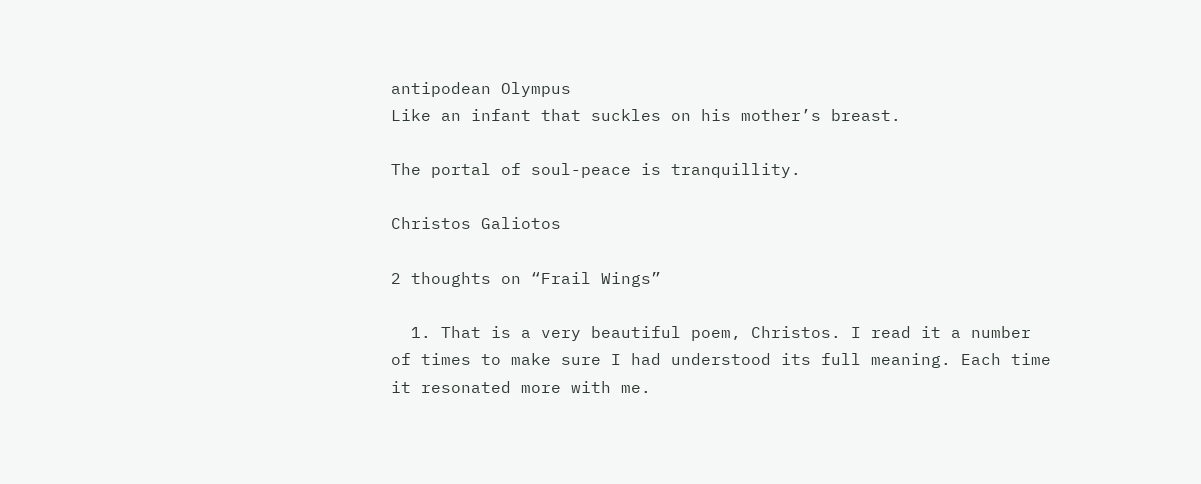antipodean Olympus
Like an infant that suckles on his mother’s breast.

The portal of soul-peace is tranquillity.

Christos Galiotos

2 thoughts on “Frail Wings”

  1. That is a very beautiful poem, Christos. I read it a number of times to make sure I had understood its full meaning. Each time it resonated more with me.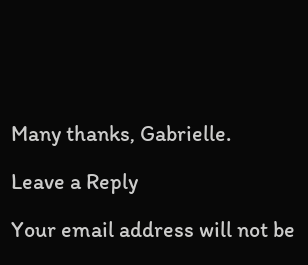Many thanks, Gabrielle.

Leave a Reply

Your email address will not be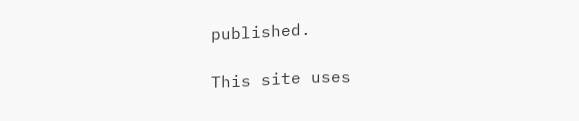published.

This site uses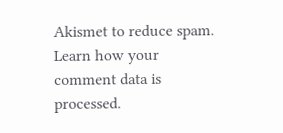Akismet to reduce spam. Learn how your comment data is processed.